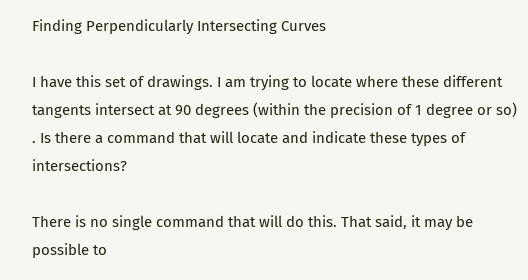Finding Perpendicularly Intersecting Curves

I have this set of drawings. I am trying to locate where these different tangents intersect at 90 degrees (within the precision of 1 degree or so) . Is there a command that will locate and indicate these types of intersections?

There is no single command that will do this. That said, it may be possible to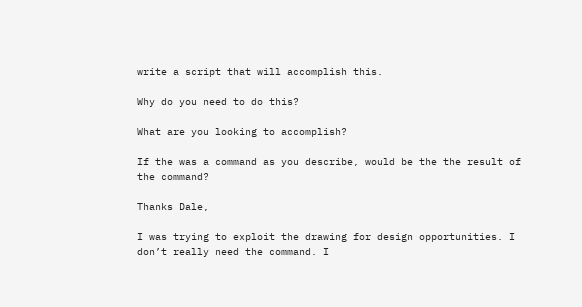write a script that will accomplish this.

Why do you need to do this?

What are you looking to accomplish?

If the was a command as you describe, would be the the result of the command?

Thanks Dale,

I was trying to exploit the drawing for design opportunities. I don’t really need the command. I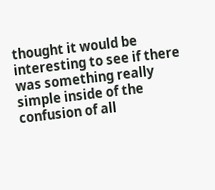thought it would be interesting to see if there was something really simple inside of the confusion of all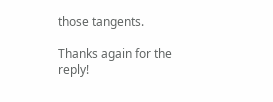those tangents.

Thanks again for the reply!